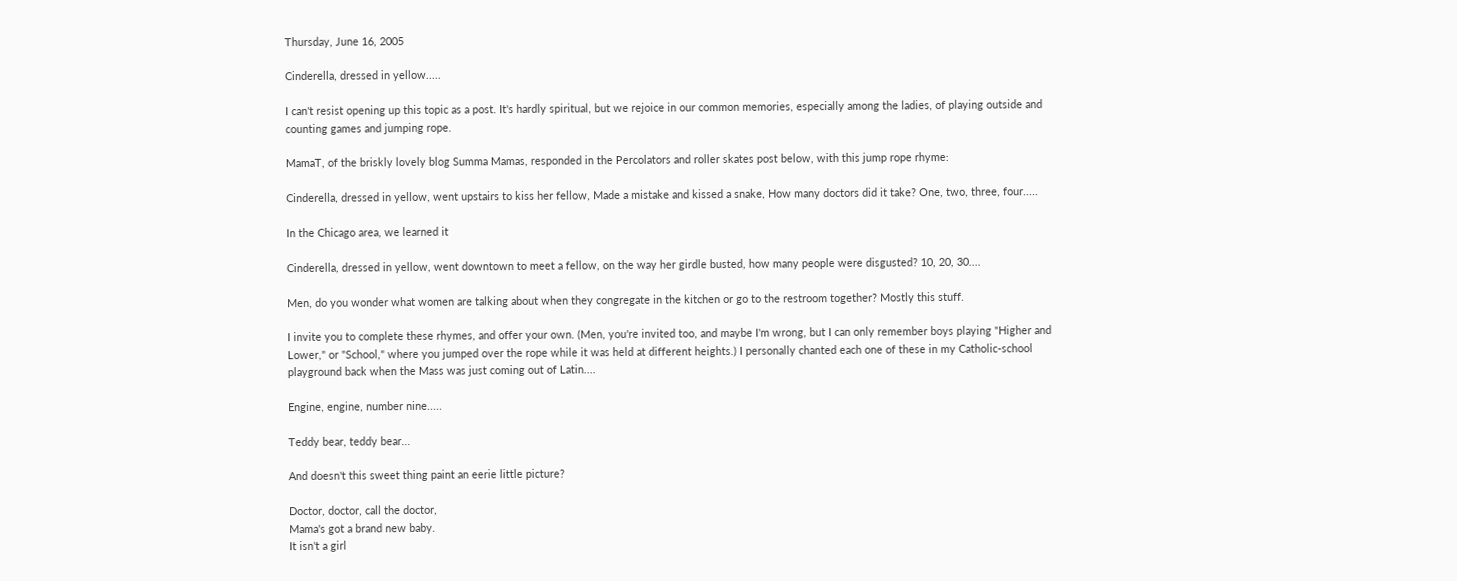Thursday, June 16, 2005

Cinderella, dressed in yellow.....

I can't resist opening up this topic as a post. It's hardly spiritual, but we rejoice in our common memories, especially among the ladies, of playing outside and counting games and jumping rope.

MamaT, of the briskly lovely blog Summa Mamas, responded in the Percolators and roller skates post below, with this jump rope rhyme:

Cinderella, dressed in yellow, went upstairs to kiss her fellow, Made a mistake and kissed a snake, How many doctors did it take? One, two, three, four.....

In the Chicago area, we learned it

Cinderella, dressed in yellow, went downtown to meet a fellow, on the way her girdle busted, how many people were disgusted? 10, 20, 30....

Men, do you wonder what women are talking about when they congregate in the kitchen or go to the restroom together? Mostly this stuff.

I invite you to complete these rhymes, and offer your own. (Men, you're invited too, and maybe I'm wrong, but I can only remember boys playing "Higher and Lower," or "School," where you jumped over the rope while it was held at different heights.) I personally chanted each one of these in my Catholic-school playground back when the Mass was just coming out of Latin....

Engine, engine, number nine.....

Teddy bear, teddy bear...

And doesn't this sweet thing paint an eerie little picture?

Doctor, doctor, call the doctor,
Mama's got a brand new baby.
It isn't a girl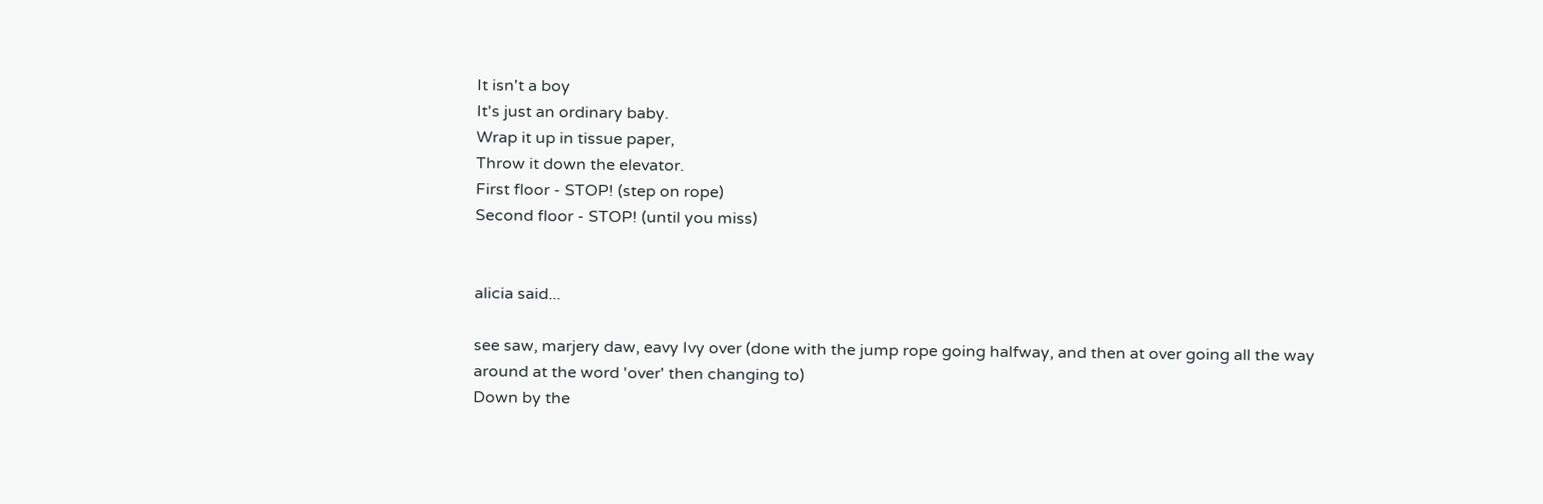It isn't a boy
It's just an ordinary baby.
Wrap it up in tissue paper,
Throw it down the elevator.
First floor - STOP! (step on rope)
Second floor - STOP! (until you miss)


alicia said...

see saw, marjery daw, eavy Ivy over (done with the jump rope going halfway, and then at over going all the way around at the word 'over' then changing to)
Down by the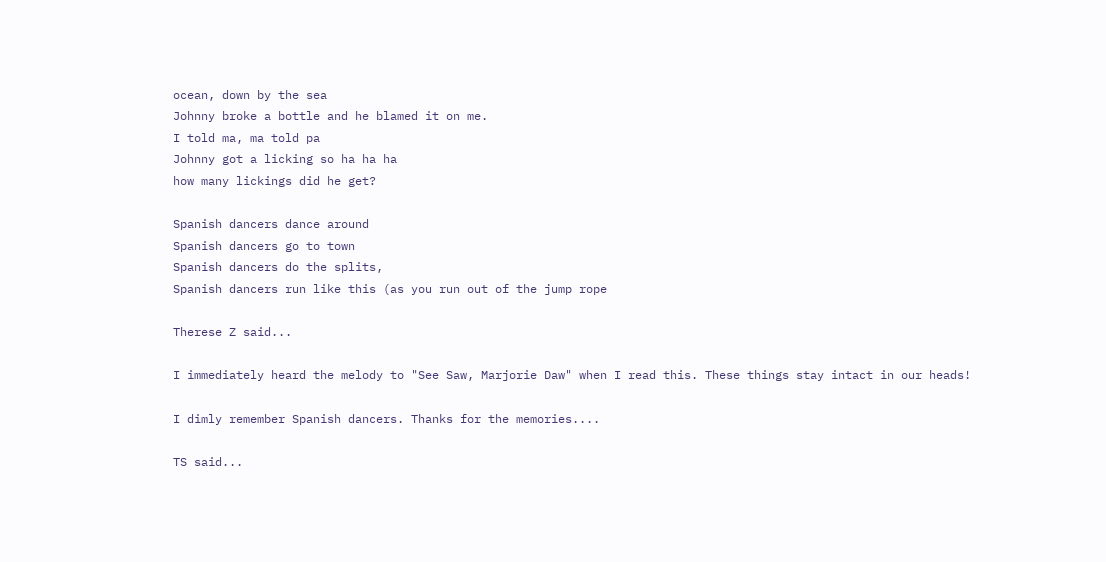ocean, down by the sea
Johnny broke a bottle and he blamed it on me.
I told ma, ma told pa
Johnny got a licking so ha ha ha
how many lickings did he get?

Spanish dancers dance around
Spanish dancers go to town
Spanish dancers do the splits,
Spanish dancers run like this (as you run out of the jump rope

Therese Z said...

I immediately heard the melody to "See Saw, Marjorie Daw" when I read this. These things stay intact in our heads!

I dimly remember Spanish dancers. Thanks for the memories....

TS said...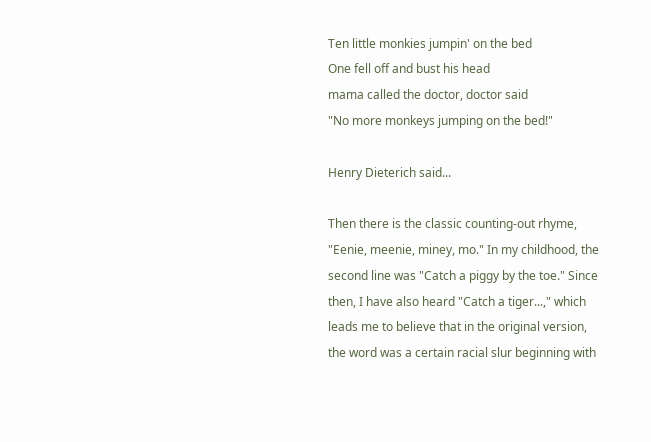Ten little monkies jumpin' on the bed
One fell off and bust his head
mama called the doctor, doctor said
"No more monkeys jumping on the bed!"

Henry Dieterich said...

Then there is the classic counting-out rhyme, "Eenie, meenie, miney, mo." In my childhood, the second line was "Catch a piggy by the toe." Since then, I have also heard "Catch a tiger...," which leads me to believe that in the original version, the word was a certain racial slur beginning with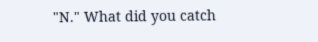"N." What did you catch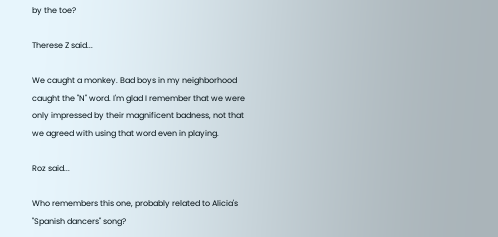by the toe?

Therese Z said...

We caught a monkey. Bad boys in my neighborhood caught the "N" word. I'm glad I remember that we were only impressed by their magnificent badness, not that we agreed with using that word even in playing.

Roz said...

Who remembers this one, probably related to Alicia's "Spanish dancers" song?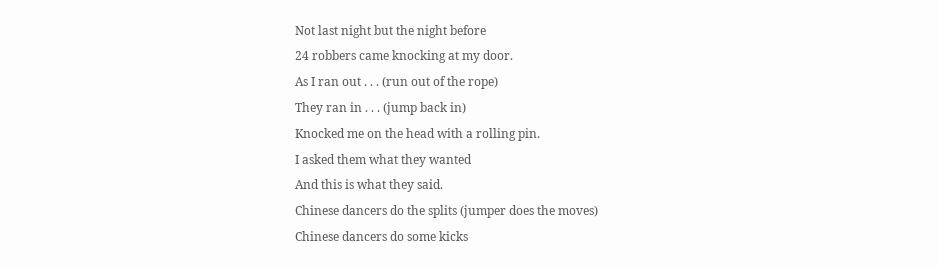Not last night but the night before
24 robbers came knocking at my door.
As I ran out . . . (run out of the rope)
They ran in . . . (jump back in)
Knocked me on the head with a rolling pin.
I asked them what they wanted
And this is what they said.
Chinese dancers do the splits (jumper does the moves)
Chinese dancers do some kicks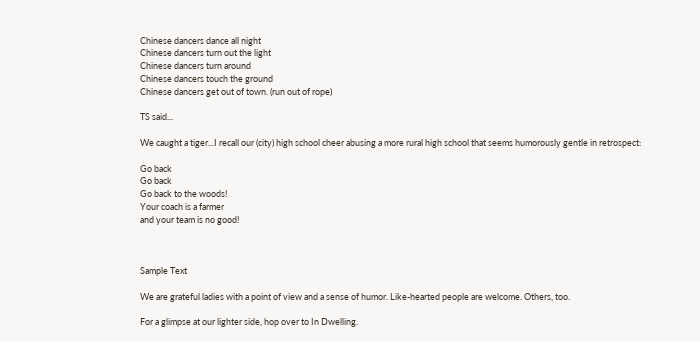Chinese dancers dance all night
Chinese dancers turn out the light
Chinese dancers turn around
Chinese dancers touch the ground
Chinese dancers get out of town. (run out of rope)

TS said...

We caught a tiger...I recall our (city) high school cheer abusing a more rural high school that seems humorously gentle in retrospect:

Go back
Go back
Go back to the woods!
Your coach is a farmer
and your team is no good!



Sample Text

We are grateful ladies with a point of view and a sense of humor. Like-hearted people are welcome. Others, too.

For a glimpse at our lighter side, hop over to In Dwelling.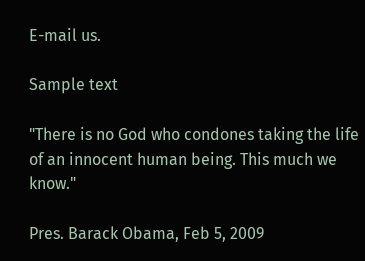E-mail us.

Sample text

"There is no God who condones taking the life of an innocent human being. This much we know."

Pres. Barack Obama, Feb 5, 2009